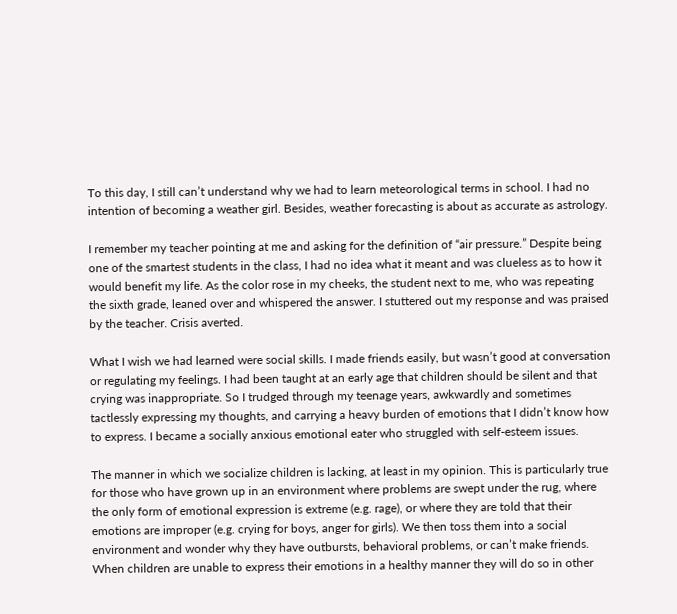To this day, I still can’t understand why we had to learn meteorological terms in school. I had no intention of becoming a weather girl. Besides, weather forecasting is about as accurate as astrology.

I remember my teacher pointing at me and asking for the definition of “air pressure.” Despite being one of the smartest students in the class, I had no idea what it meant and was clueless as to how it would benefit my life. As the color rose in my cheeks, the student next to me, who was repeating the sixth grade, leaned over and whispered the answer. I stuttered out my response and was praised by the teacher. Crisis averted.

What I wish we had learned were social skills. I made friends easily, but wasn’t good at conversation or regulating my feelings. I had been taught at an early age that children should be silent and that crying was inappropriate. So I trudged through my teenage years, awkwardly and sometimes tactlessly expressing my thoughts, and carrying a heavy burden of emotions that I didn’t know how to express. I became a socially anxious emotional eater who struggled with self-esteem issues.

The manner in which we socialize children is lacking, at least in my opinion. This is particularly true for those who have grown up in an environment where problems are swept under the rug, where the only form of emotional expression is extreme (e.g. rage), or where they are told that their emotions are improper (e.g. crying for boys, anger for girls). We then toss them into a social environment and wonder why they have outbursts, behavioral problems, or can’t make friends. When children are unable to express their emotions in a healthy manner they will do so in other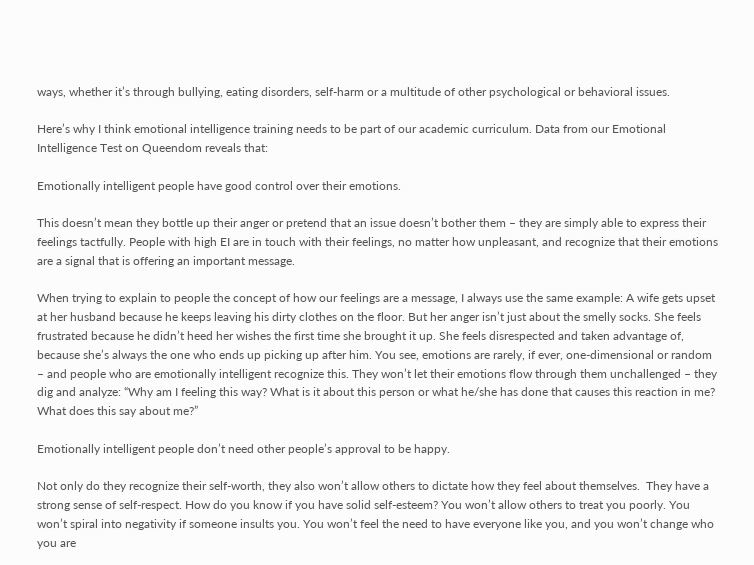ways, whether it’s through bullying, eating disorders, self-harm or a multitude of other psychological or behavioral issues.

Here’s why I think emotional intelligence training needs to be part of our academic curriculum. Data from our Emotional Intelligence Test on Queendom reveals that:

Emotionally intelligent people have good control over their emotions.

This doesn’t mean they bottle up their anger or pretend that an issue doesn’t bother them – they are simply able to express their feelings tactfully. People with high EI are in touch with their feelings, no matter how unpleasant, and recognize that their emotions are a signal that is offering an important message.

When trying to explain to people the concept of how our feelings are a message, I always use the same example: A wife gets upset at her husband because he keeps leaving his dirty clothes on the floor. But her anger isn’t just about the smelly socks. She feels frustrated because he didn’t heed her wishes the first time she brought it up. She feels disrespected and taken advantage of, because she’s always the one who ends up picking up after him. You see, emotions are rarely, if ever, one-dimensional or random – and people who are emotionally intelligent recognize this. They won’t let their emotions flow through them unchallenged – they dig and analyze: “Why am I feeling this way? What is it about this person or what he/she has done that causes this reaction in me? What does this say about me?”

Emotionally intelligent people don’t need other people’s approval to be happy.

Not only do they recognize their self-worth, they also won’t allow others to dictate how they feel about themselves.  They have a strong sense of self-respect. How do you know if you have solid self-esteem? You won’t allow others to treat you poorly. You won’t spiral into negativity if someone insults you. You won’t feel the need to have everyone like you, and you won’t change who you are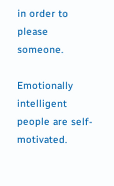in order to please someone.

Emotionally intelligent people are self-motivated.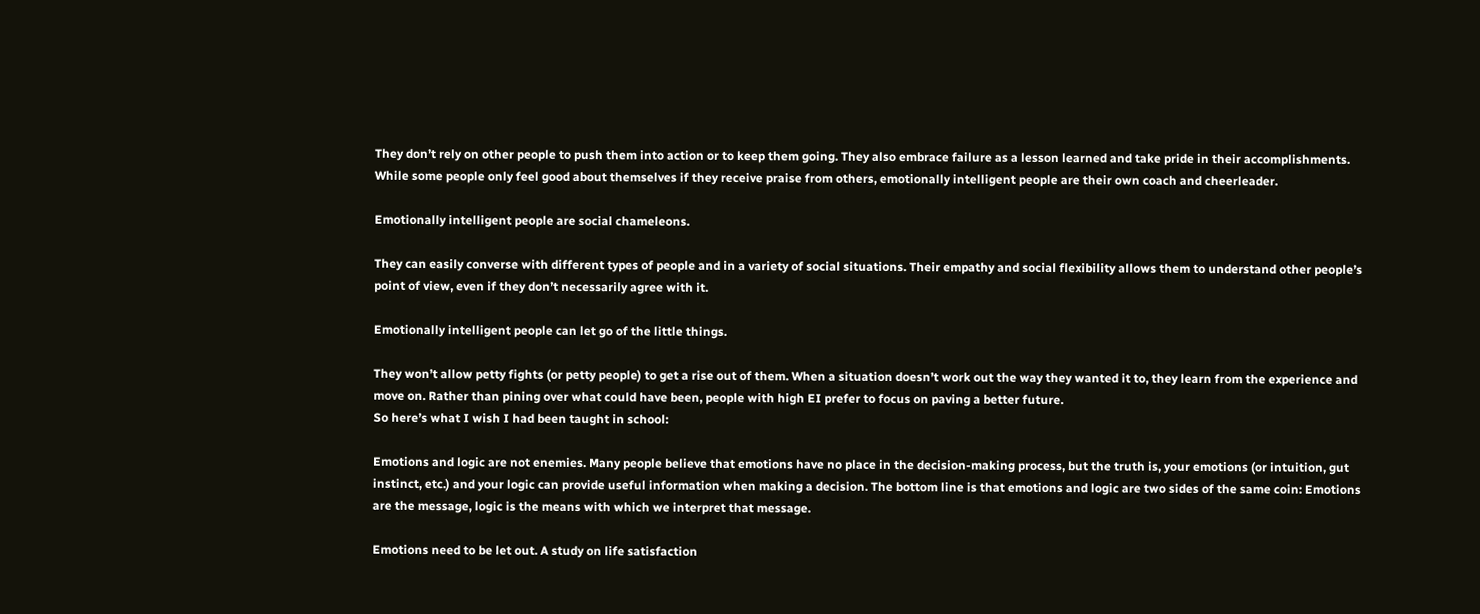They don’t rely on other people to push them into action or to keep them going. They also embrace failure as a lesson learned and take pride in their accomplishments. While some people only feel good about themselves if they receive praise from others, emotionally intelligent people are their own coach and cheerleader.

Emotionally intelligent people are social chameleons.

They can easily converse with different types of people and in a variety of social situations. Their empathy and social flexibility allows them to understand other people’s point of view, even if they don’t necessarily agree with it.

Emotionally intelligent people can let go of the little things.

They won’t allow petty fights (or petty people) to get a rise out of them. When a situation doesn’t work out the way they wanted it to, they learn from the experience and move on. Rather than pining over what could have been, people with high EI prefer to focus on paving a better future.
So here’s what I wish I had been taught in school:

Emotions and logic are not enemies. Many people believe that emotions have no place in the decision-making process, but the truth is, your emotions (or intuition, gut instinct, etc.) and your logic can provide useful information when making a decision. The bottom line is that emotions and logic are two sides of the same coin: Emotions are the message, logic is the means with which we interpret that message.

Emotions need to be let out. A study on life satisfaction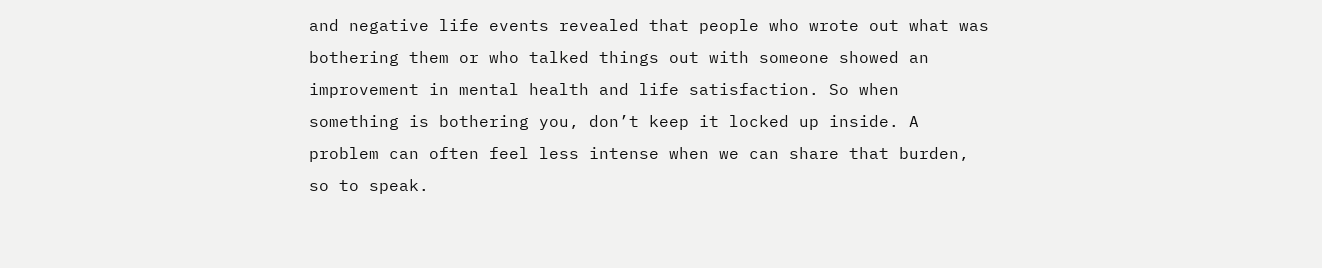and negative life events revealed that people who wrote out what was bothering them or who talked things out with someone showed an improvement in mental health and life satisfaction. So when something is bothering you, don’t keep it locked up inside. A problem can often feel less intense when we can share that burden, so to speak.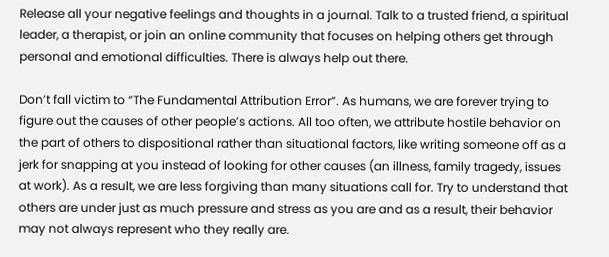Release all your negative feelings and thoughts in a journal. Talk to a trusted friend, a spiritual leader, a therapist, or join an online community that focuses on helping others get through personal and emotional difficulties. There is always help out there.

Don’t fall victim to “The Fundamental Attribution Error”. As humans, we are forever trying to figure out the causes of other people’s actions. All too often, we attribute hostile behavior on the part of others to dispositional rather than situational factors, like writing someone off as a jerk for snapping at you instead of looking for other causes (an illness, family tragedy, issues at work). As a result, we are less forgiving than many situations call for. Try to understand that others are under just as much pressure and stress as you are and as a result, their behavior may not always represent who they really are.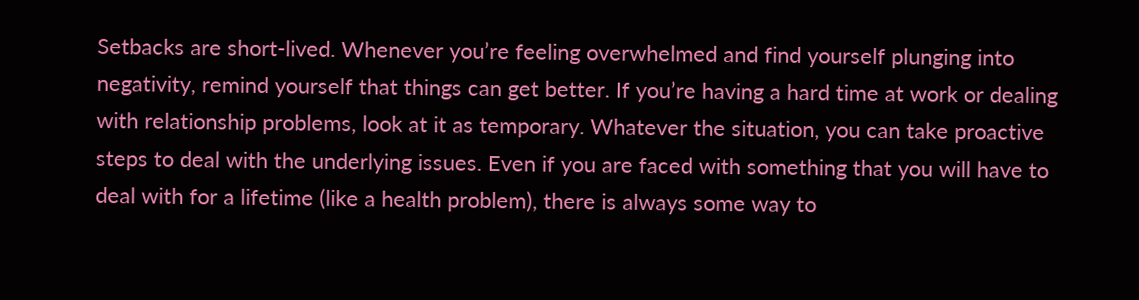Setbacks are short-lived. Whenever you’re feeling overwhelmed and find yourself plunging into negativity, remind yourself that things can get better. If you’re having a hard time at work or dealing with relationship problems, look at it as temporary. Whatever the situation, you can take proactive steps to deal with the underlying issues. Even if you are faced with something that you will have to deal with for a lifetime (like a health problem), there is always some way to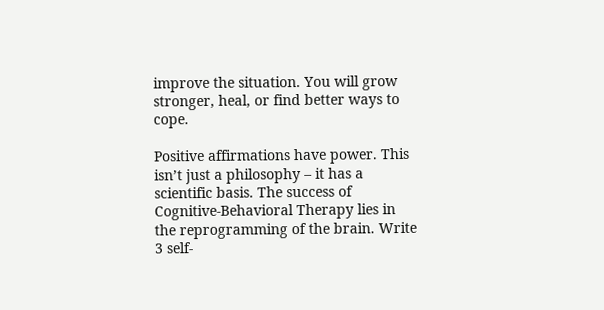improve the situation. You will grow stronger, heal, or find better ways to cope.

Positive affirmations have power. This isn’t just a philosophy – it has a scientific basis. The success of Cognitive-Behavioral Therapy lies in the reprogramming of the brain. Write 3 self-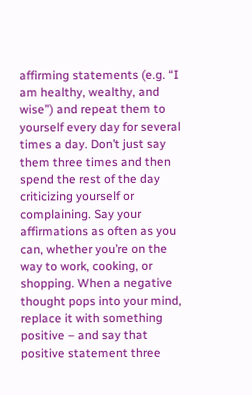affirming statements (e.g. “I am healthy, wealthy, and wise”) and repeat them to yourself every day for several times a day. Don’t just say them three times and then spend the rest of the day criticizing yourself or complaining. Say your affirmations as often as you can, whether you’re on the way to work, cooking, or shopping. When a negative thought pops into your mind, replace it with something positive – and say that positive statement three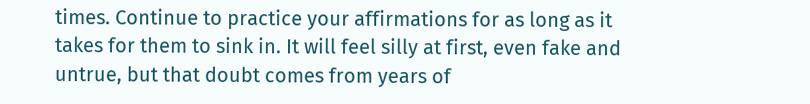times. Continue to practice your affirmations for as long as it takes for them to sink in. It will feel silly at first, even fake and untrue, but that doubt comes from years of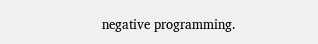negative programming.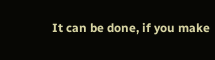It can be done, if you make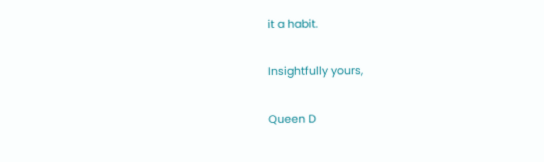it a habit.

Insightfully yours,

Queen D